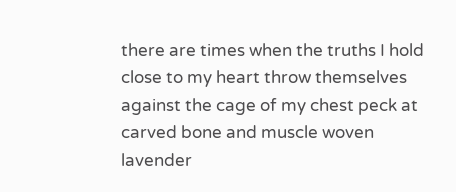there are times when the truths I hold close to my heart throw themselves against the cage of my chest peck at carved bone and muscle woven lavender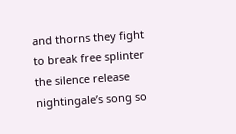and thorns they fight to break free splinter the silence release nightingale’s song so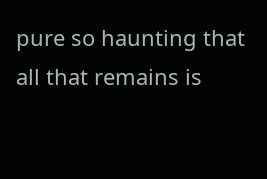pure so haunting that all that remains is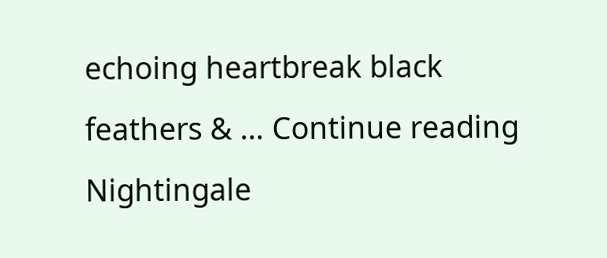echoing heartbreak black feathers & … Continue reading Nightingale